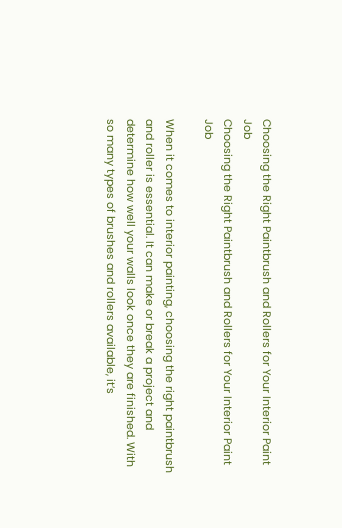Choosing the Right Paintbrush and Rollers for Your Interior Paint Job
Choosing the Right Paintbrush and Rollers for Your Interior Paint Job

When it comes to interior painting, choosing the right paintbrush and roller is essential. It can make or break a project and determine how well your walls look once they are finished. With so many types of brushes and rollers available, it’s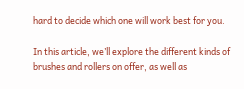hard to decide which one will work best for you.

In this article, we’ll explore the different kinds of brushes and rollers on offer, as well as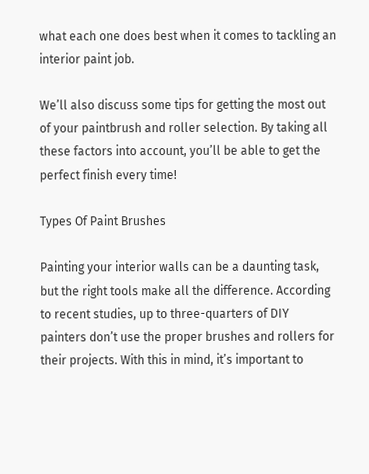what each one does best when it comes to tackling an interior paint job.

We’ll also discuss some tips for getting the most out of your paintbrush and roller selection. By taking all these factors into account, you’ll be able to get the perfect finish every time!

Types Of Paint Brushes

Painting your interior walls can be a daunting task, but the right tools make all the difference. According to recent studies, up to three-quarters of DIY painters don’t use the proper brushes and rollers for their projects. With this in mind, it’s important to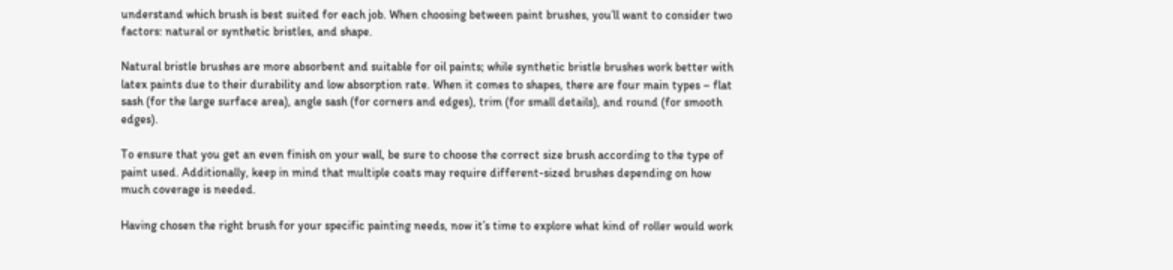understand which brush is best suited for each job. When choosing between paint brushes, you’ll want to consider two factors: natural or synthetic bristles, and shape.

Natural bristle brushes are more absorbent and suitable for oil paints; while synthetic bristle brushes work better with latex paints due to their durability and low absorption rate. When it comes to shapes, there are four main types – flat sash (for the large surface area), angle sash (for corners and edges), trim (for small details), and round (for smooth edges).

To ensure that you get an even finish on your wall, be sure to choose the correct size brush according to the type of paint used. Additionally, keep in mind that multiple coats may require different-sized brushes depending on how much coverage is needed.

Having chosen the right brush for your specific painting needs, now it’s time to explore what kind of roller would work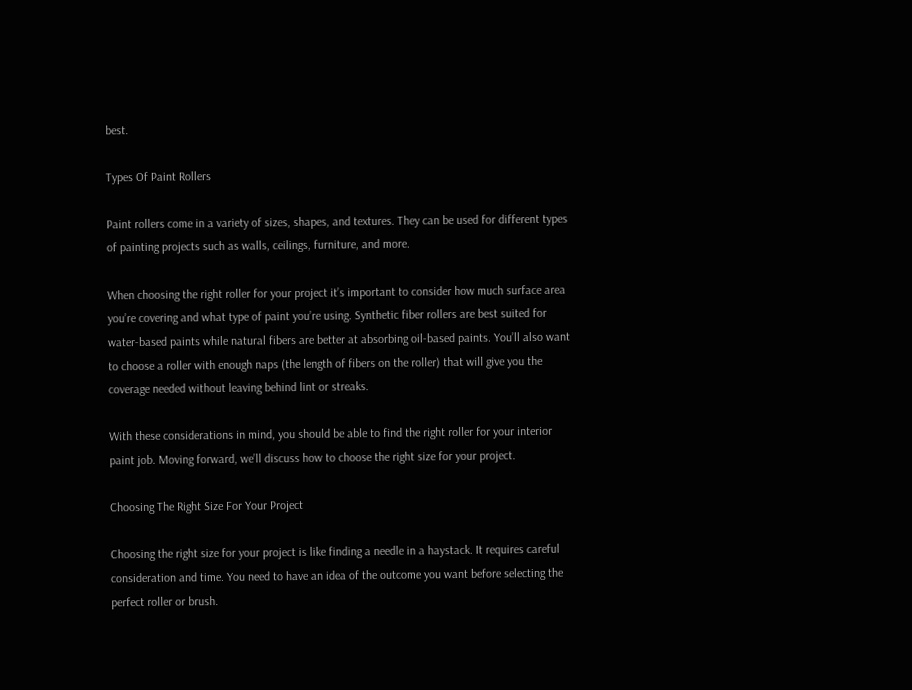best.

Types Of Paint Rollers

Paint rollers come in a variety of sizes, shapes, and textures. They can be used for different types of painting projects such as walls, ceilings, furniture, and more.

When choosing the right roller for your project it’s important to consider how much surface area you’re covering and what type of paint you’re using. Synthetic fiber rollers are best suited for water-based paints while natural fibers are better at absorbing oil-based paints. You’ll also want to choose a roller with enough naps (the length of fibers on the roller) that will give you the coverage needed without leaving behind lint or streaks.

With these considerations in mind, you should be able to find the right roller for your interior paint job. Moving forward, we’ll discuss how to choose the right size for your project.

Choosing The Right Size For Your Project

Choosing the right size for your project is like finding a needle in a haystack. It requires careful consideration and time. You need to have an idea of the outcome you want before selecting the perfect roller or brush.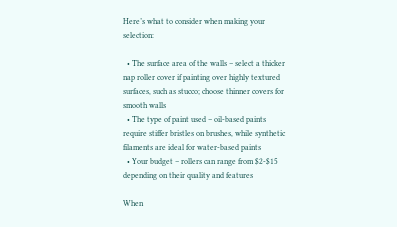Here’s what to consider when making your selection:

  • The surface area of the walls – select a thicker nap roller cover if painting over highly textured surfaces, such as stucco; choose thinner covers for smooth walls
  • The type of paint used – oil-based paints require stiffer bristles on brushes, while synthetic filaments are ideal for water-based paints
  • Your budget – rollers can range from $2-$15 depending on their quality and features

When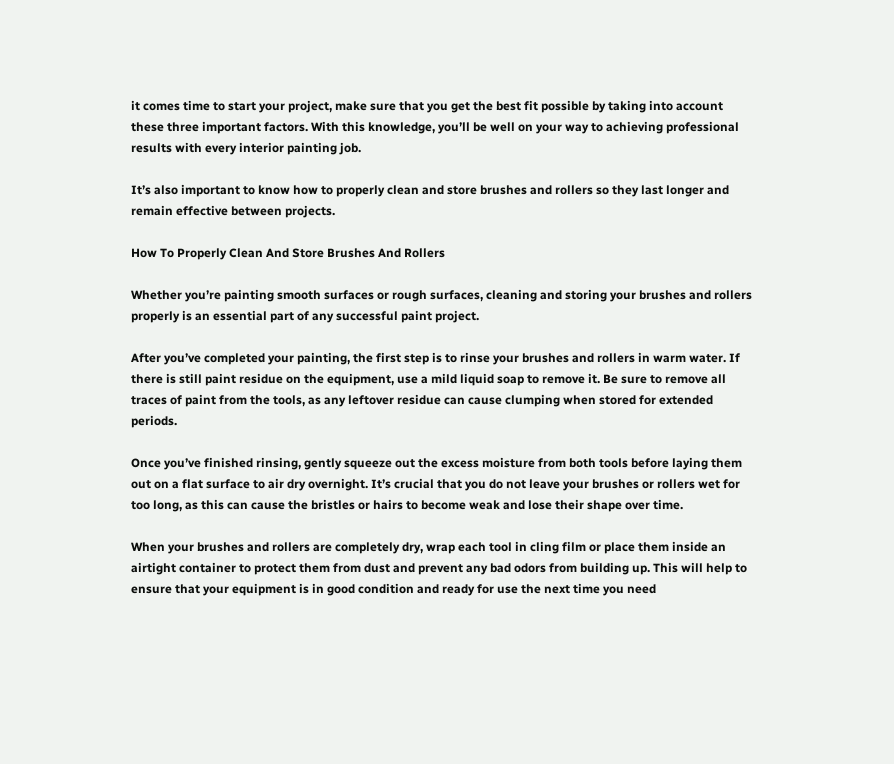it comes time to start your project, make sure that you get the best fit possible by taking into account these three important factors. With this knowledge, you’ll be well on your way to achieving professional results with every interior painting job.

It’s also important to know how to properly clean and store brushes and rollers so they last longer and remain effective between projects.

How To Properly Clean And Store Brushes And Rollers

Whether you’re painting smooth surfaces or rough surfaces, cleaning and storing your brushes and rollers properly is an essential part of any successful paint project.

After you’ve completed your painting, the first step is to rinse your brushes and rollers in warm water. If there is still paint residue on the equipment, use a mild liquid soap to remove it. Be sure to remove all traces of paint from the tools, as any leftover residue can cause clumping when stored for extended periods.

Once you’ve finished rinsing, gently squeeze out the excess moisture from both tools before laying them out on a flat surface to air dry overnight. It’s crucial that you do not leave your brushes or rollers wet for too long, as this can cause the bristles or hairs to become weak and lose their shape over time.

When your brushes and rollers are completely dry, wrap each tool in cling film or place them inside an airtight container to protect them from dust and prevent any bad odors from building up. This will help to ensure that your equipment is in good condition and ready for use the next time you need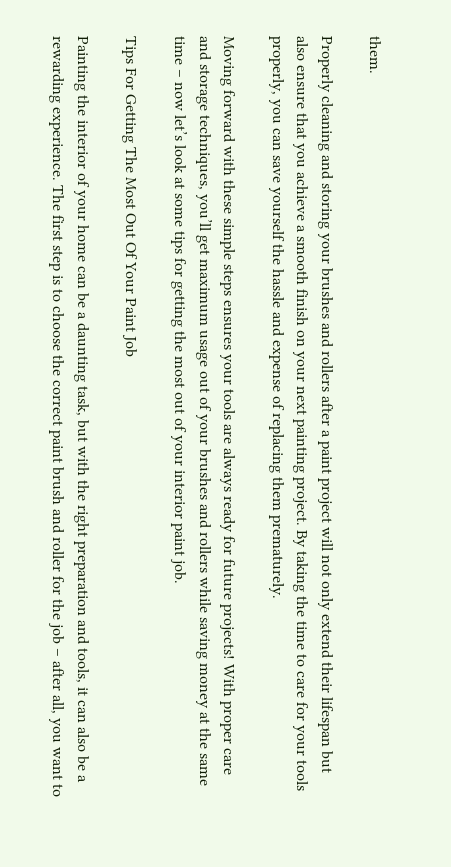them.

Properly cleaning and storing your brushes and rollers after a paint project will not only extend their lifespan but also ensure that you achieve a smooth finish on your next painting project. By taking the time to care for your tools properly, you can save yourself the hassle and expense of replacing them prematurely.

Moving forward with these simple steps ensures your tools are always ready for future projects! With proper care and storage techniques, you’ll get maximum usage out of your brushes and rollers while saving money at the same time – now let’s look at some tips for getting the most out of your interior paint job.

Tips For Getting The Most Out Of Your Paint Job

Painting the interior of your home can be a daunting task, but with the right preparation and tools, it can also be a rewarding experience. The first step is to choose the correct paint brush and roller for the job – after all, you want to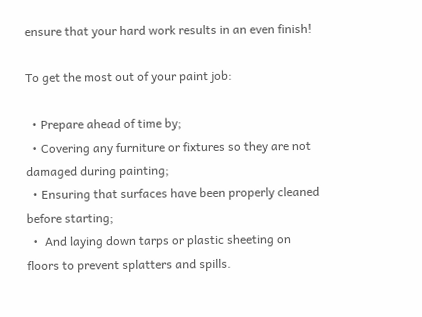ensure that your hard work results in an even finish!

To get the most out of your paint job:

  • Prepare ahead of time by;
  • Covering any furniture or fixtures so they are not damaged during painting;
  • Ensuring that surfaces have been properly cleaned before starting;
  •  And laying down tarps or plastic sheeting on floors to prevent splatters and spills.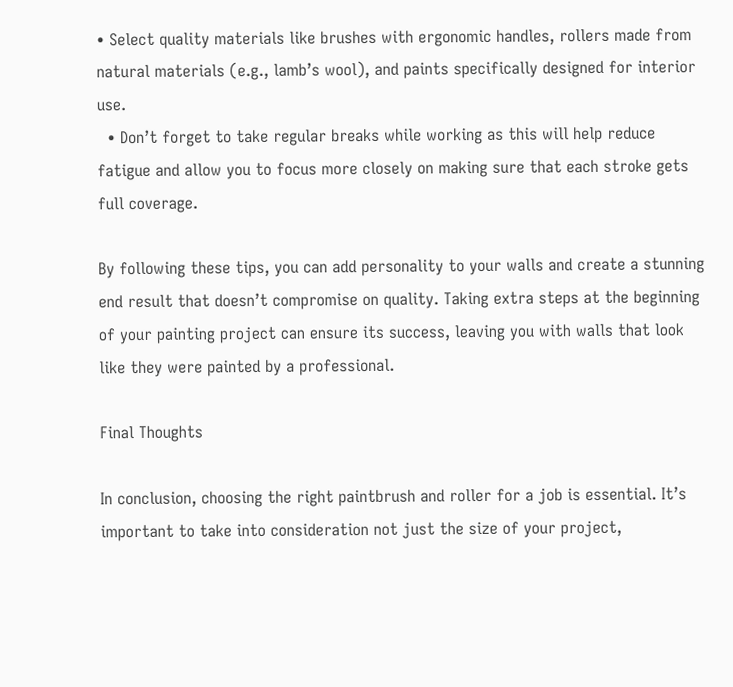• Select quality materials like brushes with ergonomic handles, rollers made from natural materials (e.g., lamb’s wool), and paints specifically designed for interior use.
  • Don’t forget to take regular breaks while working as this will help reduce fatigue and allow you to focus more closely on making sure that each stroke gets full coverage.

By following these tips, you can add personality to your walls and create a stunning end result that doesn’t compromise on quality. Taking extra steps at the beginning of your painting project can ensure its success, leaving you with walls that look like they were painted by a professional.

Final Thoughts

In conclusion, choosing the right paintbrush and roller for a job is essential. It’s important to take into consideration not just the size of your project,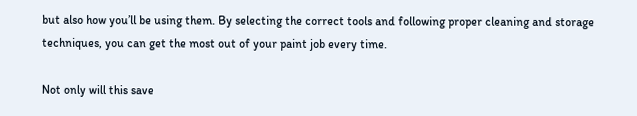but also how you’ll be using them. By selecting the correct tools and following proper cleaning and storage techniques, you can get the most out of your paint job every time.

Not only will this save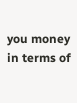you money in terms of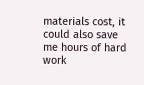materials cost, it could also save me hours of hard work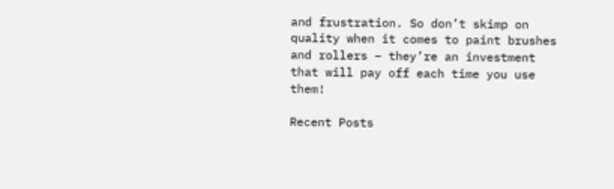and frustration. So don’t skimp on quality when it comes to paint brushes and rollers – they’re an investment that will pay off each time you use them!

Recent Posts